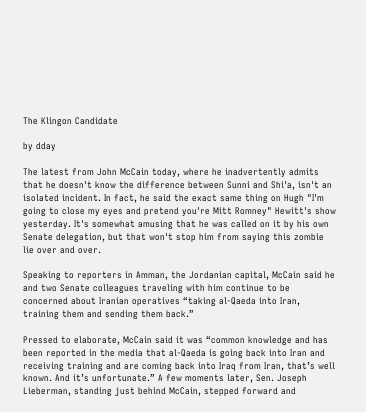The Klingon Candidate

by dday

The latest from John McCain today, where he inadvertently admits that he doesn't know the difference between Sunni and Shi'a, isn't an isolated incident. In fact, he said the exact same thing on Hugh "I'm going to close my eyes and pretend you're Mitt Romney" Hewitt's show yesterday. It's somewhat amusing that he was called on it by his own Senate delegation, but that won't stop him from saying this zombie lie over and over.

Speaking to reporters in Amman, the Jordanian capital, McCain said he and two Senate colleagues traveling with him continue to be concerned about Iranian operatives “taking al-Qaeda into Iran, training them and sending them back.”

Pressed to elaborate, McCain said it was “common knowledge and has been reported in the media that al-Qaeda is going back into Iran and receiving training and are coming back into Iraq from Iran, that’s well known. And it’s unfortunate.” A few moments later, Sen. Joseph Lieberman, standing just behind McCain, stepped forward and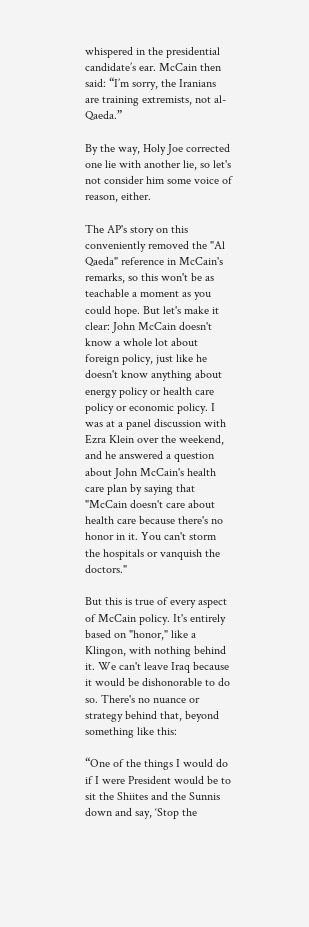whispered in the presidential candidate’s ear. McCain then said: “I’m sorry, the Iranians are training extremists, not al-Qaeda.”

By the way, Holy Joe corrected one lie with another lie, so let's not consider him some voice of reason, either.

The AP's story on this conveniently removed the "Al Qaeda" reference in McCain's remarks, so this won't be as teachable a moment as you could hope. But let's make it clear: John McCain doesn't know a whole lot about foreign policy, just like he doesn't know anything about energy policy or health care policy or economic policy. I was at a panel discussion with Ezra Klein over the weekend, and he answered a question about John McCain's health care plan by saying that "McCain doesn't care about health care because there's no honor in it. You can't storm the hospitals or vanquish the doctors."

But this is true of every aspect of McCain policy. It's entirely based on "honor," like a Klingon, with nothing behind it. We can't leave Iraq because it would be dishonorable to do so. There's no nuance or strategy behind that, beyond something like this:

“One of the things I would do if I were President would be to sit the Shiites and the Sunnis down and say, ‘Stop the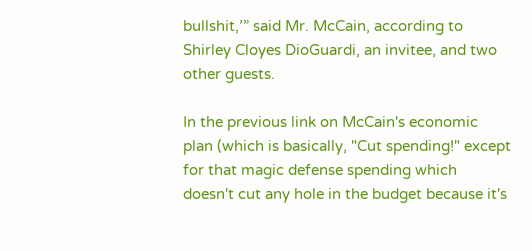bullshit,’” said Mr. McCain, according to Shirley Cloyes DioGuardi, an invitee, and two other guests.

In the previous link on McCain's economic plan (which is basically, "Cut spending!" except for that magic defense spending which doesn't cut any hole in the budget because it's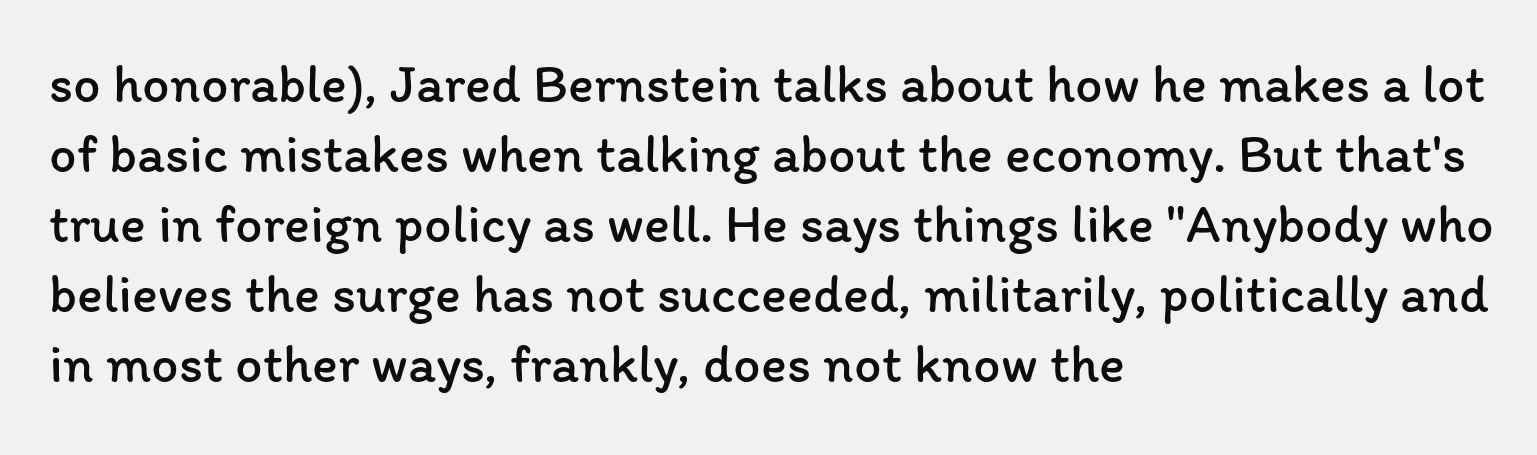so honorable), Jared Bernstein talks about how he makes a lot of basic mistakes when talking about the economy. But that's true in foreign policy as well. He says things like "Anybody who believes the surge has not succeeded, militarily, politically and in most other ways, frankly, does not know the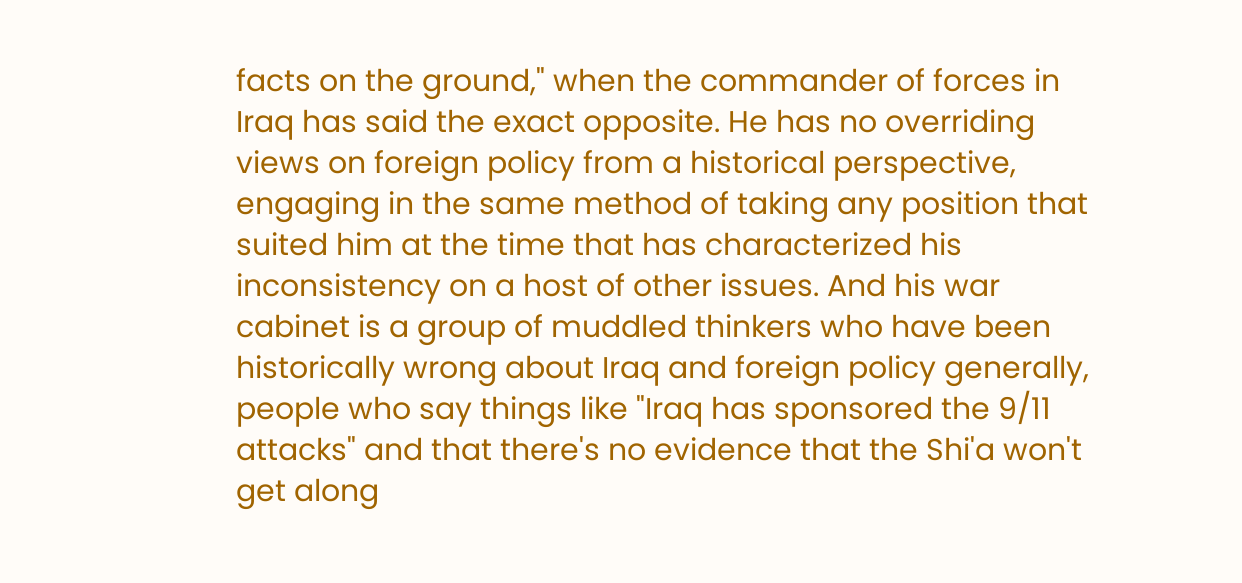facts on the ground," when the commander of forces in Iraq has said the exact opposite. He has no overriding views on foreign policy from a historical perspective, engaging in the same method of taking any position that suited him at the time that has characterized his inconsistency on a host of other issues. And his war cabinet is a group of muddled thinkers who have been historically wrong about Iraq and foreign policy generally, people who say things like "Iraq has sponsored the 9/11 attacks" and that there's no evidence that the Shi'a won't get along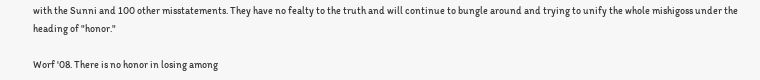with the Sunni and 100 other misstatements. They have no fealty to the truth and will continue to bungle around and trying to unify the whole mishigoss under the heading of "honor."

Worf '08. There is no honor in losing among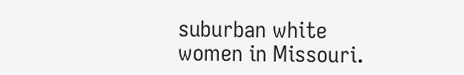suburban white women in Missouri.